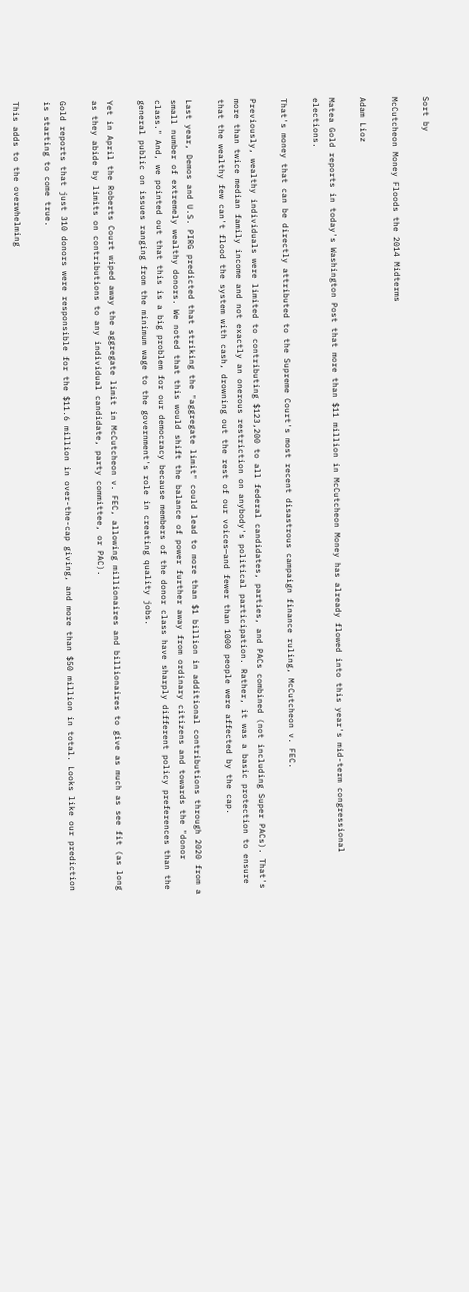Sort by

McCutcheon Money Floods the 2014 Midterms

Adam Lioz

Matea Gold reports in today's Washington Post that more than $11 million in McCutcheon Money has already flowed into this year's mid-term congressional elections.

That's money that can be directly attributed to the Supreme Court's most recent disastrous campaign finance ruling, McCutcheon v. FEC.

Previously, wealthy individuals were limited to contributing $123,200 to all federal candidates, parties, and PACs combined (not including Super PACs). That's more than twice median family income and not exactly an onerous restriction on anybody's political participation. Rather, it was a basic protection to ensure that the wealthy few can't flood the system with cash, drowning out the rest of our voices—and fewer than 1000 people were affected by the cap.

Last year, Demos and U.S. PIRG predicted that striking the "aggregate limit" could lead to more than $1 billion in additional contributions through 2020 from a small number of extremely wealthy donors. We noted that this would shift the balance of power further away from ordinary citizens and towards the "donor class." And, we pointed out that this is a big problem for our democracy because members of the donor class have sharply different policy preferences than the general public on issues ranging from the minimum wage to the government's role in creating quality jobs.

Yet in April the Roberts Court wiped away the aggregate limit in McCutcheon v. FEC, allowing millionaires and billionaires to give as much as see fit (as long as they abide by limits on contributions to any individual candidate, party committee, or PAC).

Gold reports that just 310 donors were responsible for the $11.6 million in over-the-cap giving, and more than $50 million in total. Looks like our prediction is starting to come true.

This adds to the overwhelming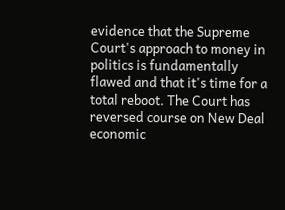evidence that the Supreme Court's approach to money in politics is fundamentally flawed and that it's time for a total reboot. The Court has reversed course on New Deal economic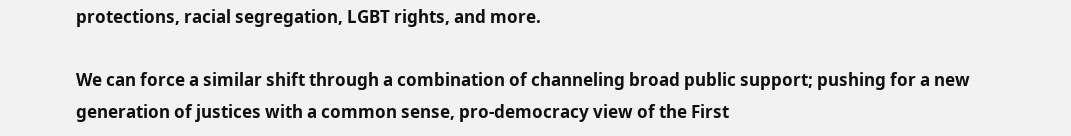protections, racial segregation, LGBT rights, and more.

We can force a similar shift through a combination of channeling broad public support; pushing for a new generation of justices with a common sense, pro-democracy view of the First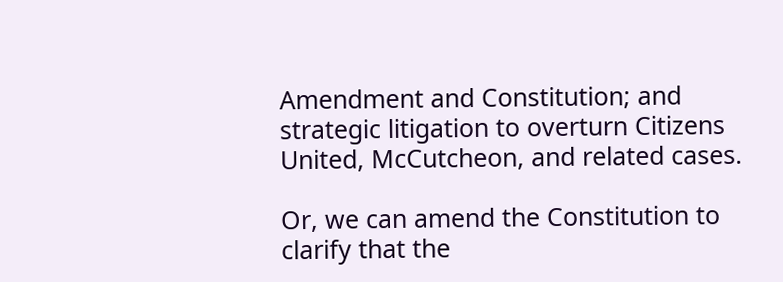Amendment and Constitution; and strategic litigation to overturn Citizens United, McCutcheon, and related cases.

Or, we can amend the Constitution to clarify that the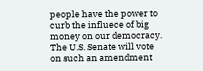people have the power to curb the influece of big money on our democracy. The U.S. Senate will vote on such an amendment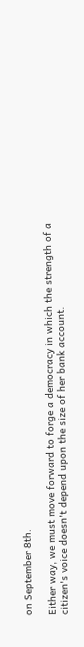on September 8th.

Either way, we must move forward to forge a democracy in which the strength of a citizen's voice doesn't depend upon the size of her bank account.